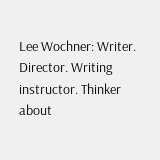Lee Wochner: Writer. Director. Writing instructor. Thinker about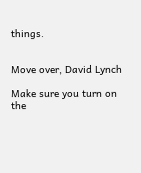things.


Move over, David Lynch

Make sure you turn on the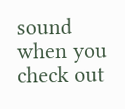sound when you check out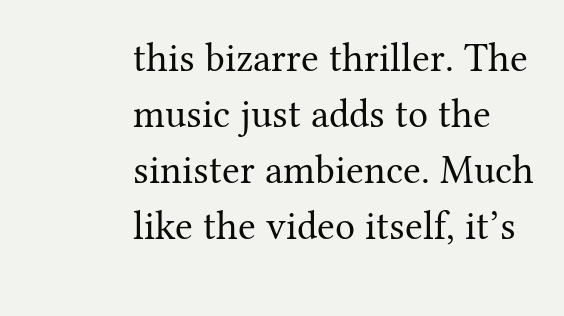this bizarre thriller. The music just adds to the sinister ambience. Much like the video itself, it’s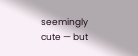seemingly cute — but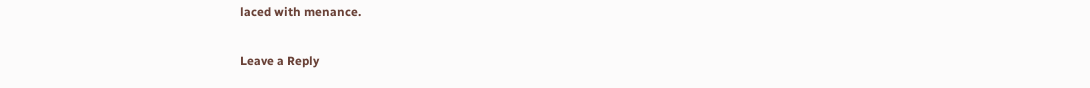laced with menance.

Leave a Reply